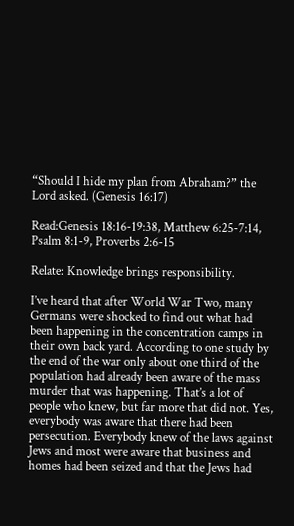“Should I hide my plan from Abraham?” the Lord asked. (Genesis 16:17)

Read:Genesis 18:16-19:38, Matthew 6:25-7:14, Psalm 8:1-9, Proverbs 2:6-15

Relate: Knowledge brings responsibility.

I’ve heard that after World War Two, many Germans were shocked to find out what had been happening in the concentration camps in their own back yard. According to one study by the end of the war only about one third of the population had already been aware of the mass murder that was happening. That’s a lot of people who knew, but far more that did not. Yes, everybody was aware that there had been persecution. Everybody knew of the laws against Jews and most were aware that business and homes had been seized and that the Jews had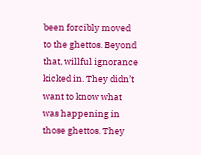been forcibly moved to the ghettos. Beyond that, willful ignorance kicked in. They didn’t want to know what was happening in those ghettos. They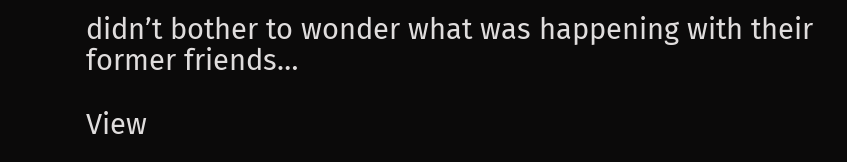didn’t bother to wonder what was happening with their former friends…

View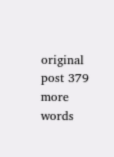original post 379 more words